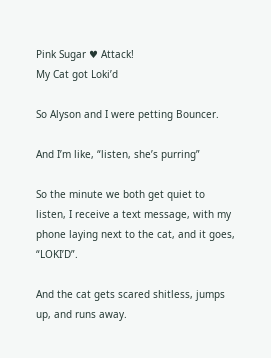Pink Sugar ♥ Attack!
My Cat got Loki’d

So Alyson and I were petting Bouncer.

And I’m like, “listen, she’s purring”

So the minute we both get quiet to listen, I receive a text message, with my phone laying next to the cat, and it goes, “LOKI’D”.

And the cat gets scared shitless, jumps up, and runs away.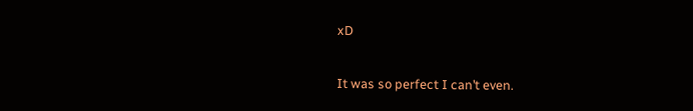xD

It was so perfect I can’t even.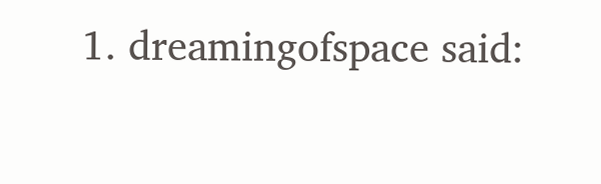1. dreamingofspace said: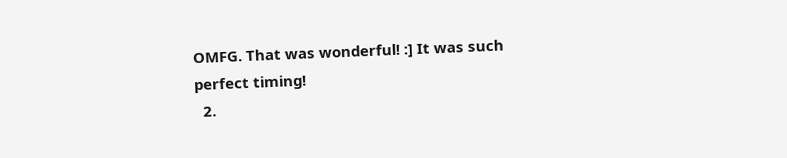OMFG. That was wonderful! :] It was such perfect timing!
  2.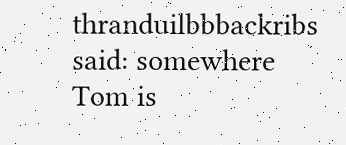thranduilbbbackribs said: somewhere Tom is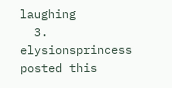laughing
  3. elysionsprincess posted this